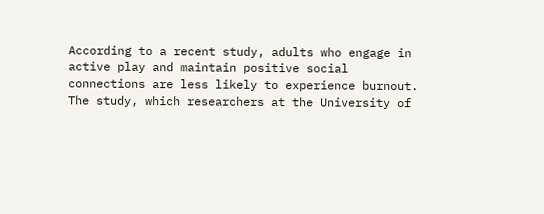According to a recent study, adults who engage in active play and maintain positive social connections are less likely to experience burnout. The study, which researchers at the University of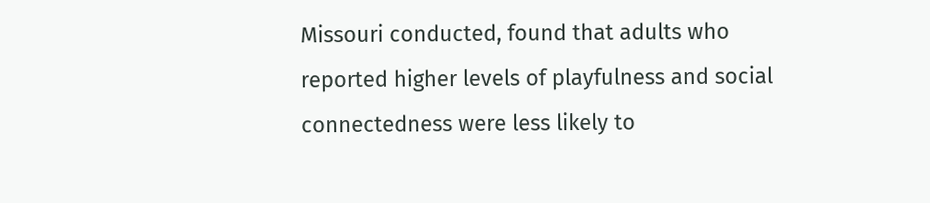Missouri conducted, found that adults who reported higher levels of playfulness and social connectedness were less likely to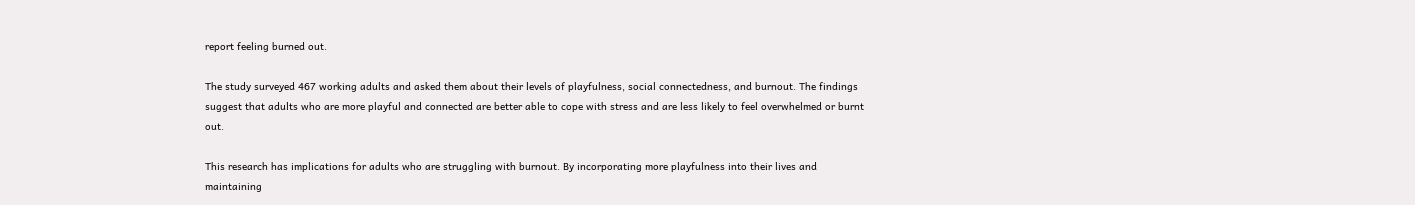report feeling burned out.

The study surveyed 467 working adults and asked them about their levels of playfulness, social connectedness, and burnout. The findings suggest that adults who are more playful and connected are better able to cope with stress and are less likely to feel overwhelmed or burnt out.

This research has implications for adults who are struggling with burnout. By incorporating more playfulness into their lives and maintaining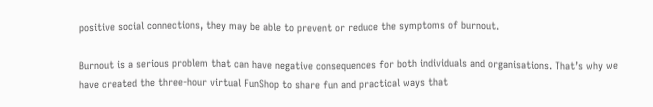positive social connections, they may be able to prevent or reduce the symptoms of burnout.

Burnout is a serious problem that can have negative consequences for both individuals and organisations. That’s why we have created the three-hour virtual FunShop to share fun and practical ways that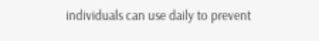individuals can use daily to prevent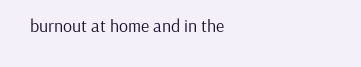burnout at home and in the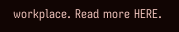workplace. Read more HERE.